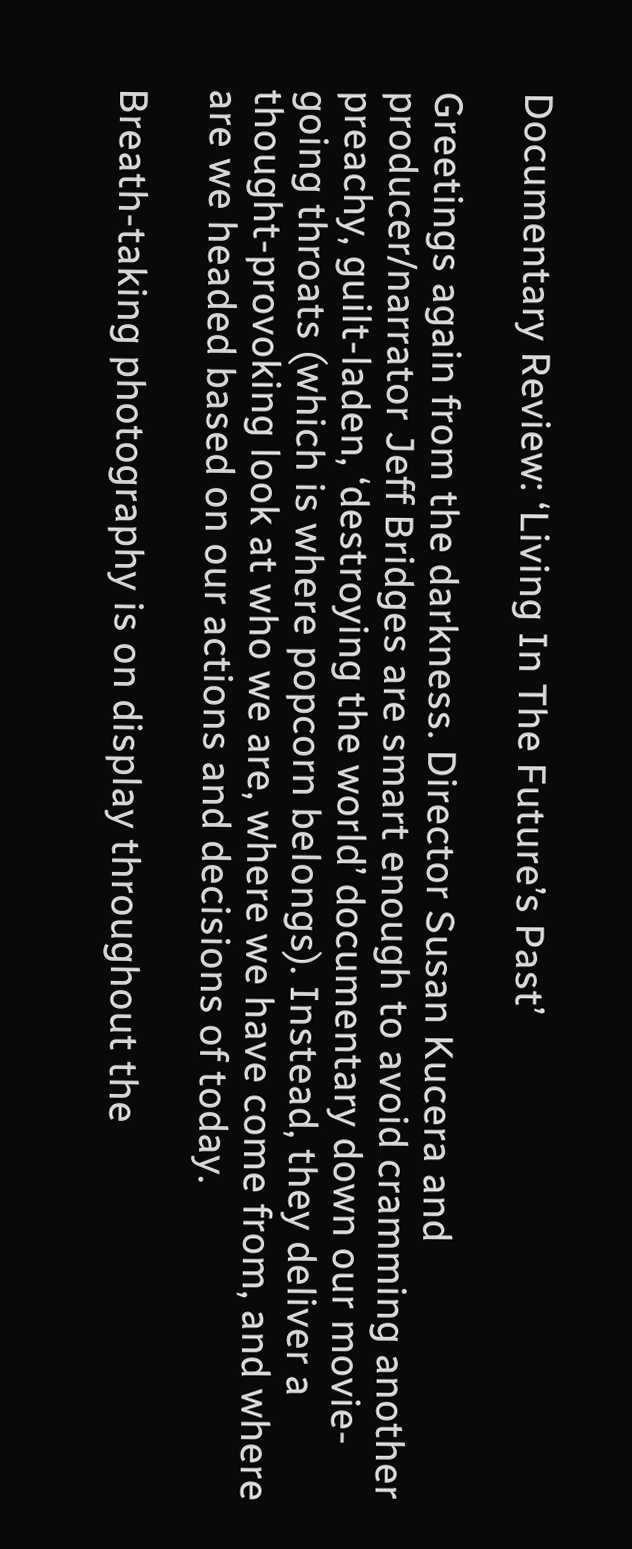Documentary Review: ‘Living In The Future’s Past’

Greetings again from the darkness. Director Susan Kucera and producer/narrator Jeff Bridges are smart enough to avoid cramming another preachy, guilt-laden, ‘destroying the world’ documentary down our movie-going throats (which is where popcorn belongs). Instead, they deliver a thought-provoking look at who we are, where we have come from, and where are we headed based on our actions and decisions of today.

Breath-taking photography is on display throughout the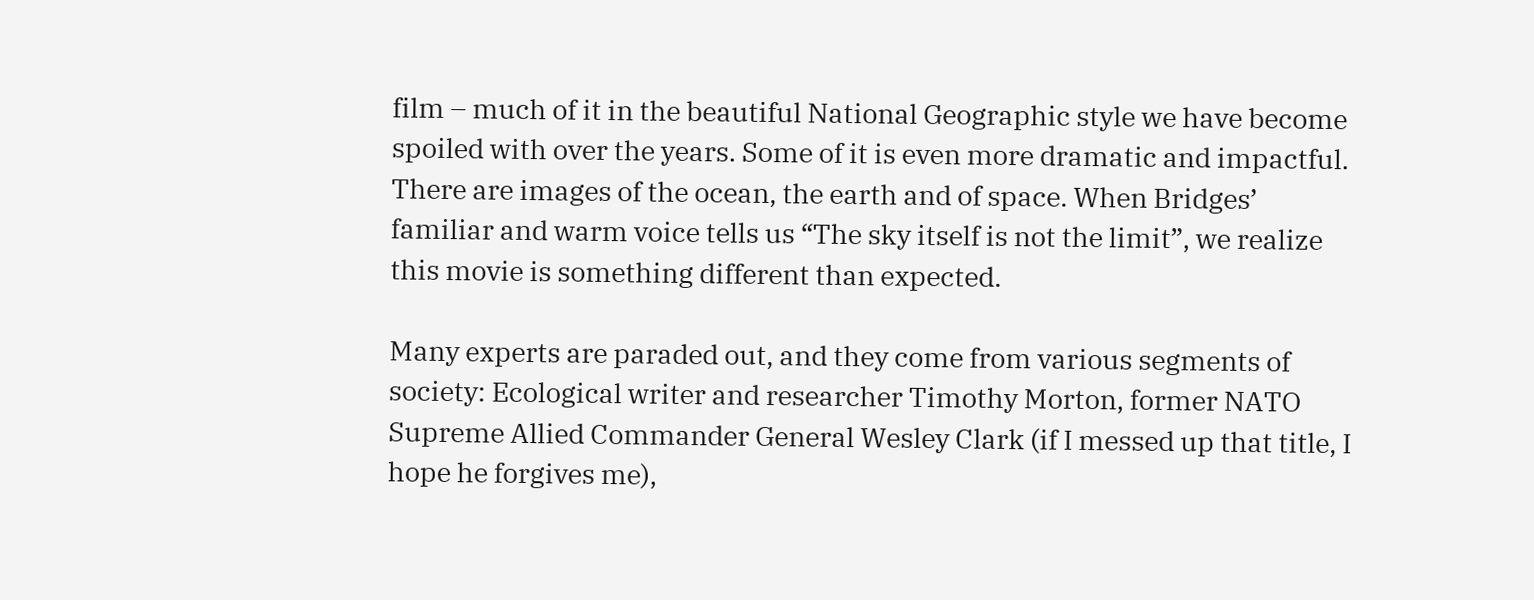film – much of it in the beautiful National Geographic style we have become spoiled with over the years. Some of it is even more dramatic and impactful. There are images of the ocean, the earth and of space. When Bridges’ familiar and warm voice tells us “The sky itself is not the limit”, we realize this movie is something different than expected.

Many experts are paraded out, and they come from various segments of society: Ecological writer and researcher Timothy Morton, former NATO Supreme Allied Commander General Wesley Clark (if I messed up that title, I hope he forgives me),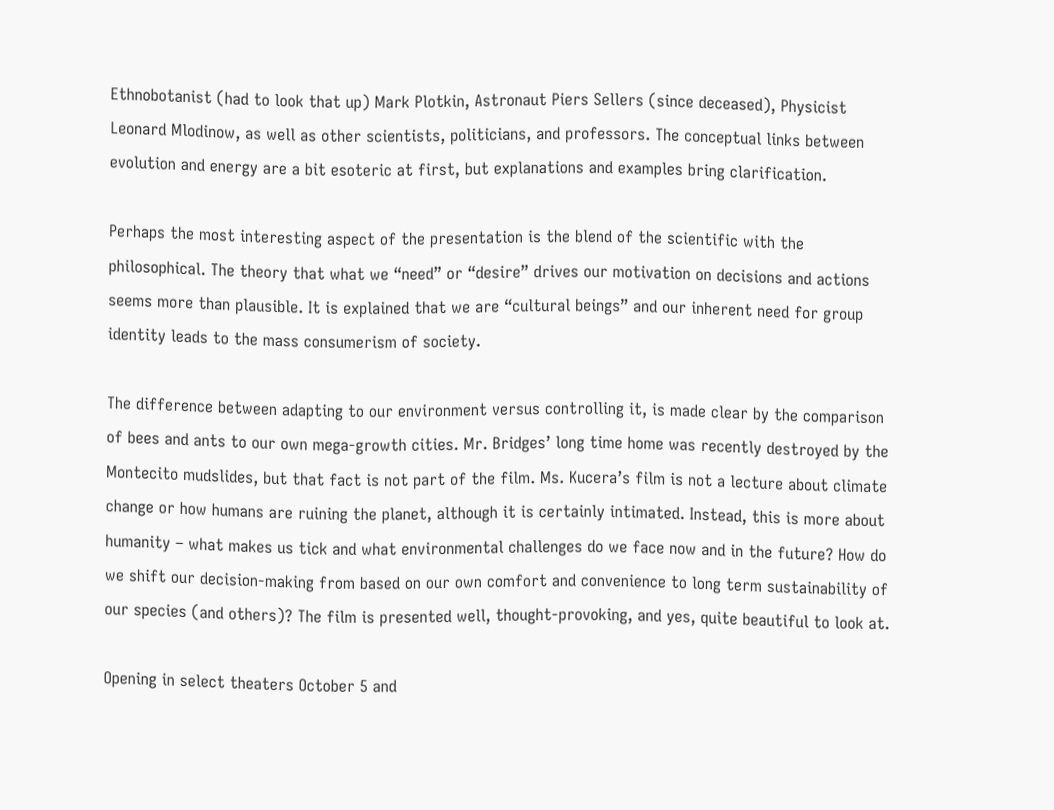Ethnobotanist (had to look that up) Mark Plotkin, Astronaut Piers Sellers (since deceased), Physicist Leonard Mlodinow, as well as other scientists, politicians, and professors. The conceptual links between evolution and energy are a bit esoteric at first, but explanations and examples bring clarification.

Perhaps the most interesting aspect of the presentation is the blend of the scientific with the philosophical. The theory that what we “need” or “desire” drives our motivation on decisions and actions seems more than plausible. It is explained that we are “cultural beings” and our inherent need for group identity leads to the mass consumerism of society.

The difference between adapting to our environment versus controlling it, is made clear by the comparison of bees and ants to our own mega-growth cities. Mr. Bridges’ long time home was recently destroyed by the Montecito mudslides, but that fact is not part of the film. Ms. Kucera’s film is not a lecture about climate change or how humans are ruining the planet, although it is certainly intimated. Instead, this is more about humanity – what makes us tick and what environmental challenges do we face now and in the future? How do we shift our decision-making from based on our own comfort and convenience to long term sustainability of our species (and others)? The film is presented well, thought-provoking, and yes, quite beautiful to look at.

Opening in select theaters October 5 and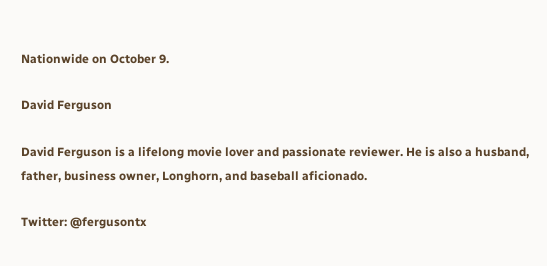Nationwide on October 9.

David Ferguson

David Ferguson is a lifelong movie lover and passionate reviewer. He is also a husband, father, business owner, Longhorn, and baseball aficionado.

Twitter: @fergusontx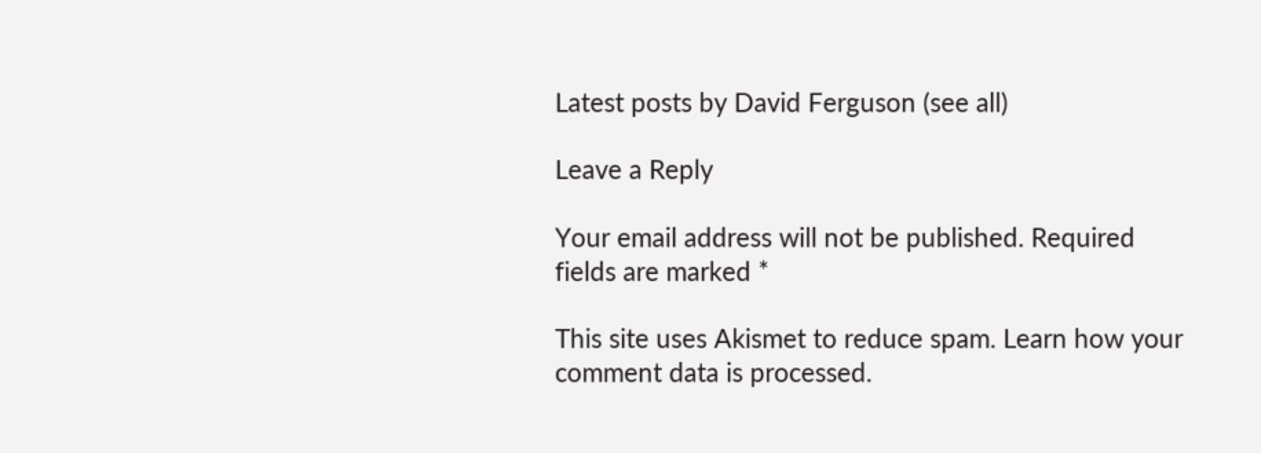Latest posts by David Ferguson (see all)

Leave a Reply

Your email address will not be published. Required fields are marked *

This site uses Akismet to reduce spam. Learn how your comment data is processed.